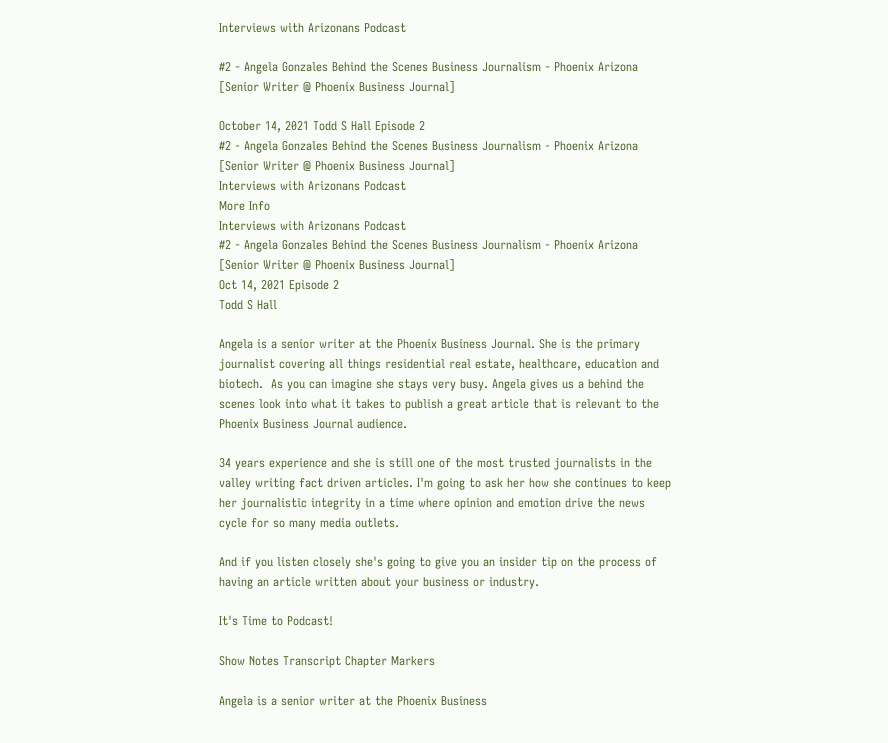Interviews with Arizonans Podcast

#2 - Angela Gonzales Behind the Scenes Business Journalism - Phoenix Arizona [Senior Writer @ Phoenix Business Journal]

October 14, 2021 Todd S Hall Episode 2
#2 - Angela Gonzales Behind the Scenes Business Journalism - Phoenix Arizona [Senior Writer @ Phoenix Business Journal]
Interviews with Arizonans Podcast
More Info
Interviews with Arizonans Podcast
#2 - Angela Gonzales Behind the Scenes Business Journalism - Phoenix Arizona [Senior Writer @ Phoenix Business Journal]
Oct 14, 2021 Episode 2
Todd S Hall

Angela is a senior writer at the Phoenix Business Journal. She is the primary journalist covering all things residential real estate, healthcare, education and biotech.  As you can imagine she stays very busy. Angela gives us a behind the scenes look into what it takes to publish a great article that is relevant to the Phoenix Business Journal audience.

34 years experience and she is still one of the most trusted journalists in the valley writing fact driven articles. I'm going to ask her how she continues to keep her journalistic integrity in a time where opinion and emotion drive the news cycle for so many media outlets.

And if you listen closely she's going to give you an insider tip on the process of having an article written about your business or industry.

It's Time to Podcast!

Show Notes Transcript Chapter Markers

Angela is a senior writer at the Phoenix Business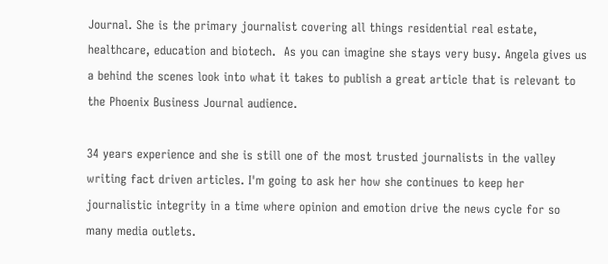Journal. She is the primary journalist covering all things residential real estate, healthcare, education and biotech.  As you can imagine she stays very busy. Angela gives us a behind the scenes look into what it takes to publish a great article that is relevant to the Phoenix Business Journal audience.

34 years experience and she is still one of the most trusted journalists in the valley writing fact driven articles. I'm going to ask her how she continues to keep her journalistic integrity in a time where opinion and emotion drive the news cycle for so many media outlets.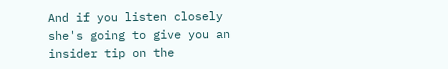And if you listen closely she's going to give you an insider tip on the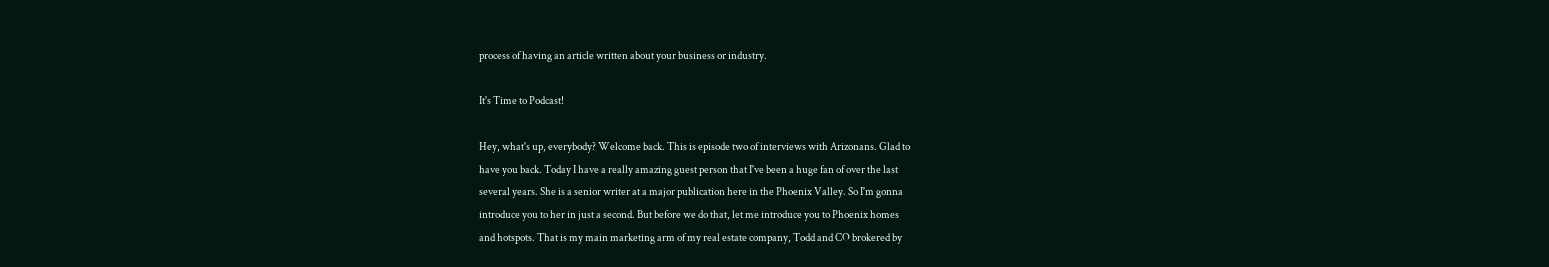process of having an article written about your business or industry.

It's Time to Podcast!

Hey, what's up, everybody? Welcome back. This is episode two of interviews with Arizonans. Glad to
have you back. Today I have a really amazing guest person that I've been a huge fan of over the last
several years. She is a senior writer at a major publication here in the Phoenix Valley. So I'm gonna
introduce you to her in just a second. But before we do that, let me introduce you to Phoenix homes
and hotspots. That is my main marketing arm of my real estate company, Todd and CO brokered by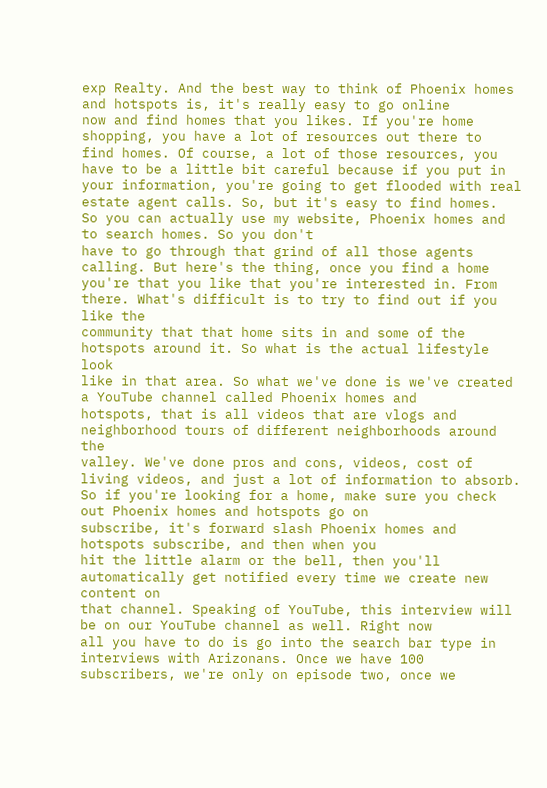exp Realty. And the best way to think of Phoenix homes and hotspots is, it's really easy to go online
now and find homes that you likes. If you're home shopping, you have a lot of resources out there to
find homes. Of course, a lot of those resources, you have to be a little bit careful because if you put in
your information, you're going to get flooded with real estate agent calls. So, but it's easy to find homes.
So you can actually use my website, Phoenix homes and to search homes. So you don't
have to go through that grind of all those agents calling. But here's the thing, once you find a home
you're that you like that you're interested in. From there. What's difficult is to try to find out if you like the
community that that home sits in and some of the hotspots around it. So what is the actual lifestyle look
like in that area. So what we've done is we've created a YouTube channel called Phoenix homes and
hotspots, that is all videos that are vlogs and neighborhood tours of different neighborhoods around the
valley. We've done pros and cons, videos, cost of living videos, and just a lot of information to absorb.
So if you're looking for a home, make sure you check out Phoenix homes and hotspots go on
subscribe, it's forward slash Phoenix homes and hotspots subscribe, and then when you
hit the little alarm or the bell, then you'll automatically get notified every time we create new content on
that channel. Speaking of YouTube, this interview will be on our YouTube channel as well. Right now
all you have to do is go into the search bar type in interviews with Arizonans. Once we have 100
subscribers, we're only on episode two, once we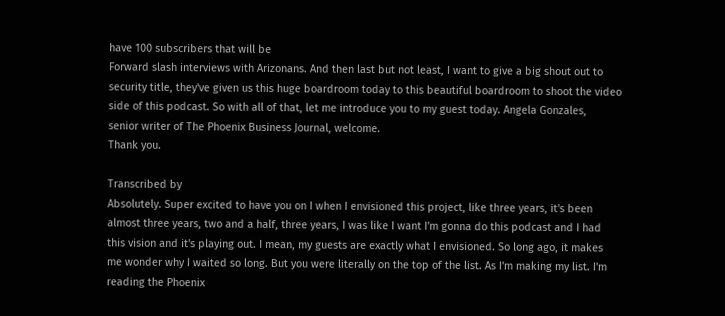have 100 subscribers that will be
Forward slash interviews with Arizonans. And then last but not least, I want to give a big shout out to
security title, they've given us this huge boardroom today to this beautiful boardroom to shoot the video
side of this podcast. So with all of that, let me introduce you to my guest today. Angela Gonzales,
senior writer of The Phoenix Business Journal, welcome.
Thank you.

Transcribed by
Absolutely. Super excited to have you on I when I envisioned this project, like three years, it's been
almost three years, two and a half, three years, I was like I want I'm gonna do this podcast and I had
this vision and it's playing out. I mean, my guests are exactly what I envisioned. So long ago, it makes
me wonder why I waited so long. But you were literally on the top of the list. As I'm making my list. I'm
reading the Phoenix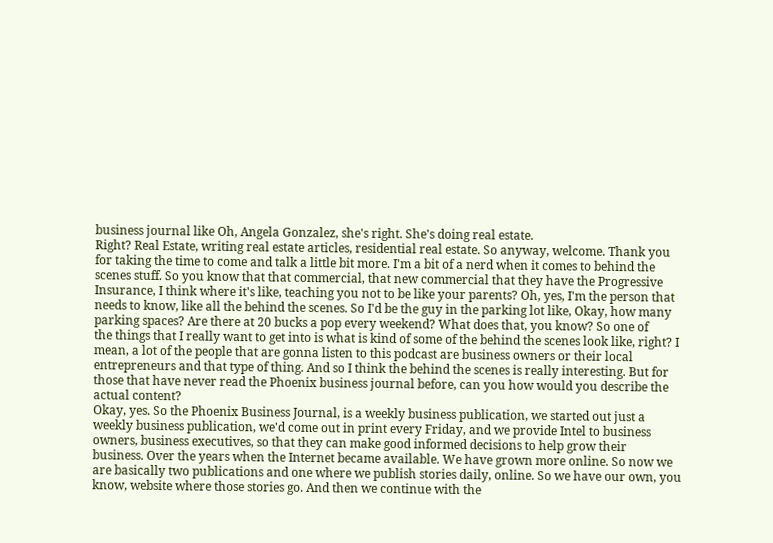business journal like Oh, Angela Gonzalez, she's right. She's doing real estate.
Right? Real Estate, writing real estate articles, residential real estate. So anyway, welcome. Thank you
for taking the time to come and talk a little bit more. I'm a bit of a nerd when it comes to behind the
scenes stuff. So you know that that commercial, that new commercial that they have the Progressive
Insurance, I think where it's like, teaching you not to be like your parents? Oh, yes, I'm the person that
needs to know, like all the behind the scenes. So I'd be the guy in the parking lot like, Okay, how many
parking spaces? Are there at 20 bucks a pop every weekend? What does that, you know? So one of
the things that I really want to get into is what is kind of some of the behind the scenes look like, right? I
mean, a lot of the people that are gonna listen to this podcast are business owners or their local
entrepreneurs and that type of thing. And so I think the behind the scenes is really interesting. But for
those that have never read the Phoenix business journal before, can you how would you describe the
actual content?
Okay, yes. So the Phoenix Business Journal, is a weekly business publication, we started out just a
weekly business publication, we'd come out in print every Friday, and we provide Intel to business
owners, business executives, so that they can make good informed decisions to help grow their
business. Over the years when the Internet became available. We have grown more online. So now we
are basically two publications and one where we publish stories daily, online. So we have our own, you
know, website where those stories go. And then we continue with the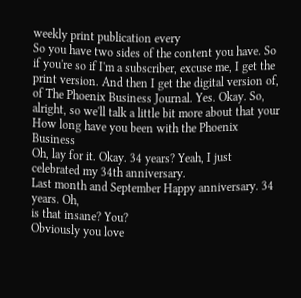weekly print publication every
So you have two sides of the content you have. So if you're so if I'm a subscriber, excuse me, I get the
print version. And then I get the digital version of, of The Phoenix Business Journal. Yes. Okay. So,
alright, so we'll talk a little bit more about that your How long have you been with the Phoenix Business
Oh, lay for it. Okay. 34 years? Yeah, I just celebrated my 34th anniversary.
Last month and September Happy anniversary. 34 years. Oh,
is that insane? You?
Obviously you love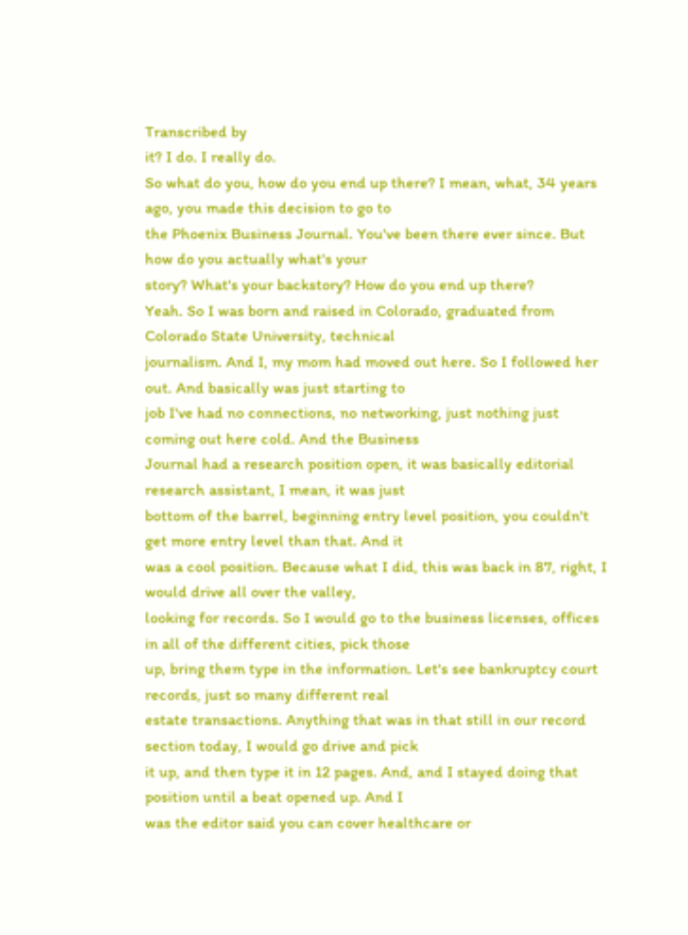Transcribed by
it? I do. I really do.
So what do you, how do you end up there? I mean, what, 34 years ago, you made this decision to go to
the Phoenix Business Journal. You've been there ever since. But how do you actually what's your
story? What's your backstory? How do you end up there?
Yeah. So I was born and raised in Colorado, graduated from Colorado State University, technical
journalism. And I, my mom had moved out here. So I followed her out. And basically was just starting to
job I've had no connections, no networking, just nothing just coming out here cold. And the Business
Journal had a research position open, it was basically editorial research assistant, I mean, it was just
bottom of the barrel, beginning entry level position, you couldn't get more entry level than that. And it
was a cool position. Because what I did, this was back in 87, right, I would drive all over the valley,
looking for records. So I would go to the business licenses, offices in all of the different cities, pick those
up, bring them type in the information. Let's see bankruptcy court records, just so many different real
estate transactions. Anything that was in that still in our record section today, I would go drive and pick
it up, and then type it in 12 pages. And, and I stayed doing that position until a beat opened up. And I
was the editor said you can cover healthcare or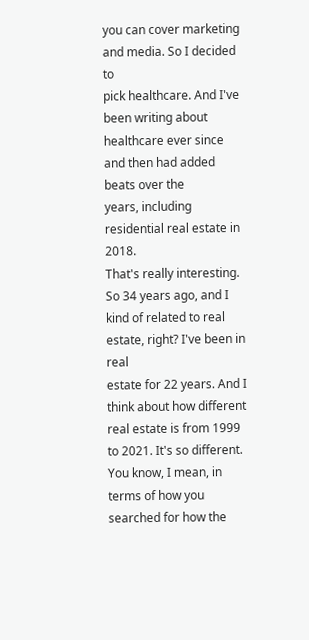you can cover marketing and media. So I decided to
pick healthcare. And I've been writing about healthcare ever since and then had added beats over the
years, including residential real estate in 2018.
That's really interesting. So 34 years ago, and I kind of related to real estate, right? I've been in real
estate for 22 years. And I think about how different real estate is from 1999 to 2021. It's so different.
You know, I mean, in terms of how you searched for how the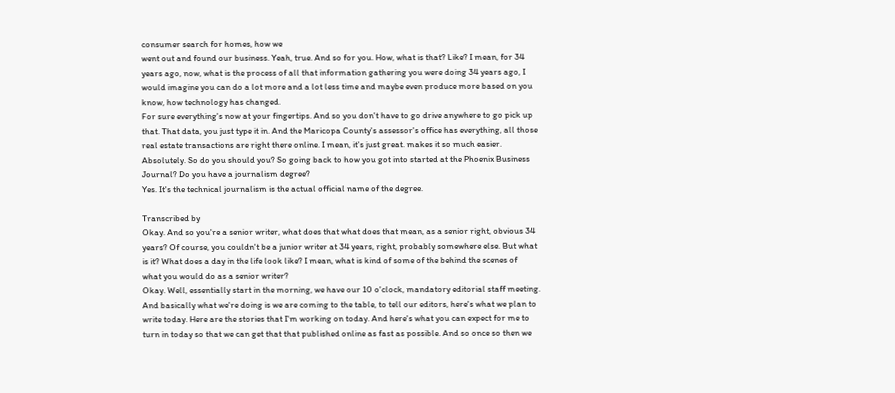consumer search for homes, how we
went out and found our business. Yeah, true. And so for you. How, what is that? Like? I mean, for 34
years ago, now, what is the process of all that information gathering you were doing 34 years ago, I
would imagine you can do a lot more and a lot less time and maybe even produce more based on you
know, how technology has changed.
For sure everything's now at your fingertips. And so you don't have to go drive anywhere to go pick up
that. That data, you just type it in. And the Maricopa County's assessor's office has everything, all those
real estate transactions are right there online. I mean, it's just great. makes it so much easier.
Absolutely. So do you should you? So going back to how you got into started at the Phoenix Business
Journal? Do you have a journalism degree?
Yes. It's the technical journalism is the actual official name of the degree.

Transcribed by
Okay. And so you're a senior writer, what does that what does that mean, as a senior right, obvious 34
years? Of course, you couldn't be a junior writer at 34 years, right, probably somewhere else. But what
is it? What does a day in the life look like? I mean, what is kind of some of the behind the scenes of
what you would do as a senior writer?
Okay. Well, essentially start in the morning, we have our 10 o'clock, mandatory editorial staff meeting.
And basically what we're doing is we are coming to the table, to tell our editors, here's what we plan to
write today. Here are the stories that I'm working on today. And here's what you can expect for me to
turn in today so that we can get that that published online as fast as possible. And so once so then we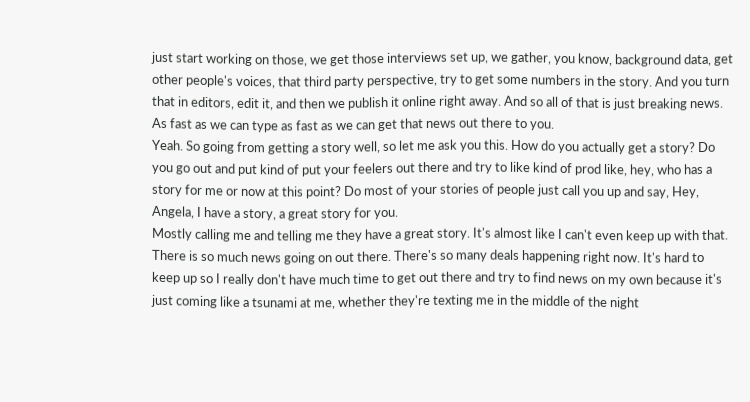just start working on those, we get those interviews set up, we gather, you know, background data, get
other people's voices, that third party perspective, try to get some numbers in the story. And you turn
that in editors, edit it, and then we publish it online right away. And so all of that is just breaking news.
As fast as we can type as fast as we can get that news out there to you.
Yeah. So going from getting a story well, so let me ask you this. How do you actually get a story? Do
you go out and put kind of put your feelers out there and try to like kind of prod like, hey, who has a
story for me or now at this point? Do most of your stories of people just call you up and say, Hey,
Angela, I have a story, a great story for you.
Mostly calling me and telling me they have a great story. It's almost like I can't even keep up with that.
There is so much news going on out there. There's so many deals happening right now. It's hard to
keep up so I really don't have much time to get out there and try to find news on my own because it's
just coming like a tsunami at me, whether they're texting me in the middle of the night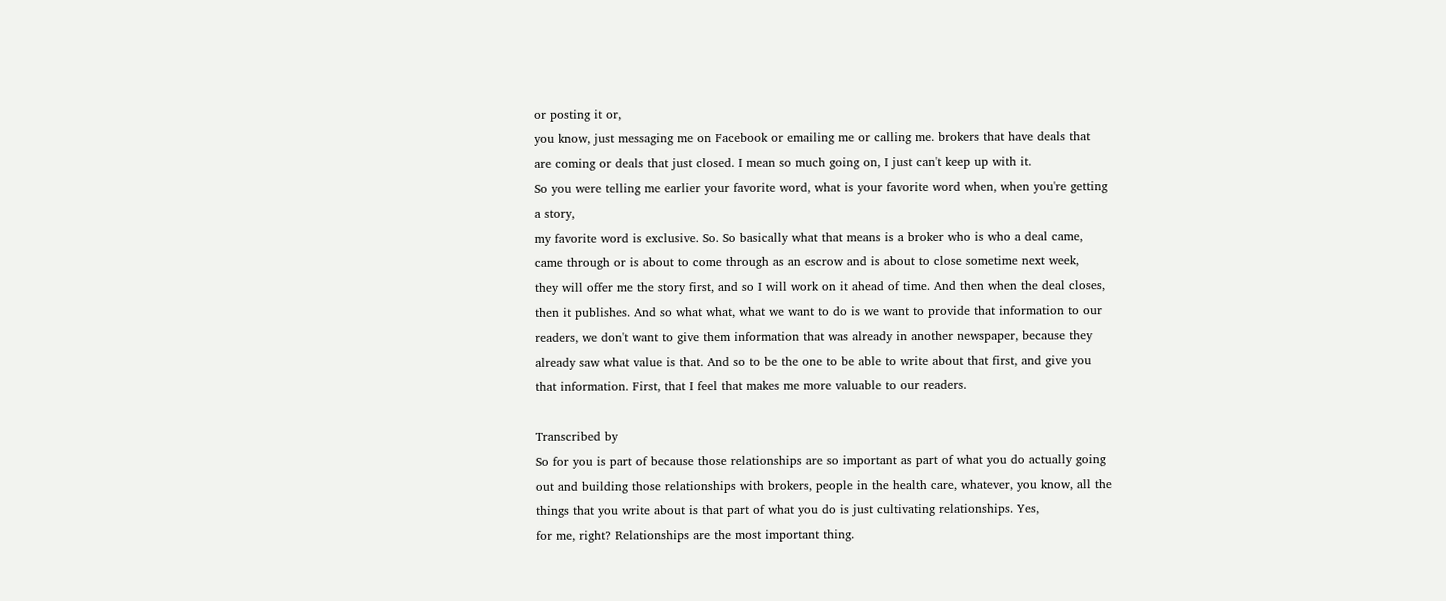or posting it or,
you know, just messaging me on Facebook or emailing me or calling me. brokers that have deals that
are coming or deals that just closed. I mean so much going on, I just can't keep up with it.
So you were telling me earlier your favorite word, what is your favorite word when, when you're getting
a story,
my favorite word is exclusive. So. So basically what that means is a broker who is who a deal came,
came through or is about to come through as an escrow and is about to close sometime next week,
they will offer me the story first, and so I will work on it ahead of time. And then when the deal closes,
then it publishes. And so what what, what we want to do is we want to provide that information to our
readers, we don't want to give them information that was already in another newspaper, because they
already saw what value is that. And so to be the one to be able to write about that first, and give you
that information. First, that I feel that makes me more valuable to our readers.

Transcribed by
So for you is part of because those relationships are so important as part of what you do actually going
out and building those relationships with brokers, people in the health care, whatever, you know, all the
things that you write about is that part of what you do is just cultivating relationships. Yes,
for me, right? Relationships are the most important thing.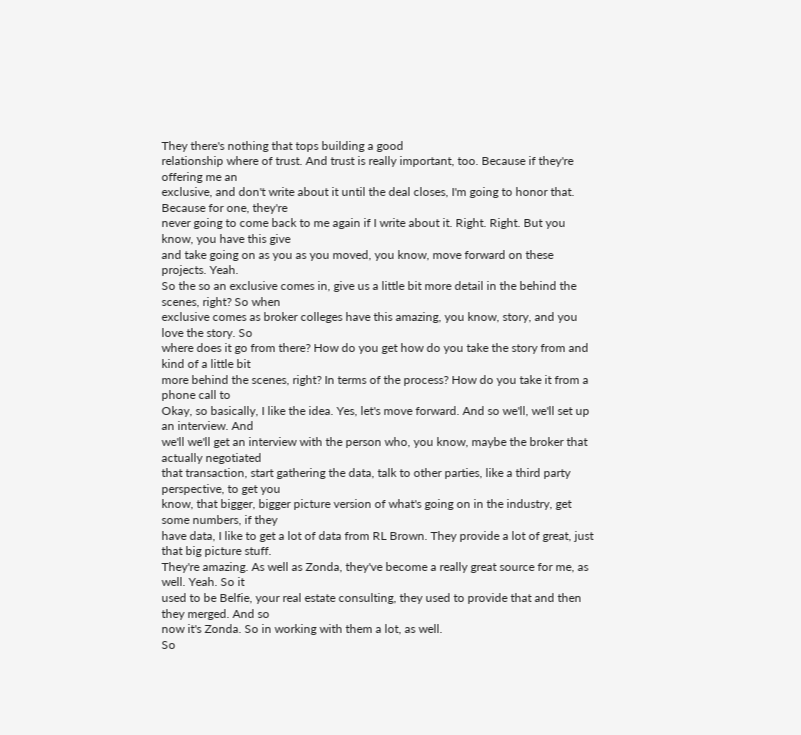They there's nothing that tops building a good
relationship where of trust. And trust is really important, too. Because if they're offering me an
exclusive, and don't write about it until the deal closes, I'm going to honor that. Because for one, they're
never going to come back to me again if I write about it. Right. Right. But you know, you have this give
and take going on as you as you moved, you know, move forward on these projects. Yeah.
So the so an exclusive comes in, give us a little bit more detail in the behind the scenes, right? So when
exclusive comes as broker colleges have this amazing, you know, story, and you love the story. So
where does it go from there? How do you get how do you take the story from and kind of a little bit
more behind the scenes, right? In terms of the process? How do you take it from a phone call to
Okay, so basically, I like the idea. Yes, let's move forward. And so we'll, we'll set up an interview. And
we'll we'll get an interview with the person who, you know, maybe the broker that actually negotiated
that transaction, start gathering the data, talk to other parties, like a third party perspective, to get you
know, that bigger, bigger picture version of what's going on in the industry, get some numbers, if they
have data, I like to get a lot of data from RL Brown. They provide a lot of great, just that big picture stuff.
They're amazing. As well as Zonda, they've become a really great source for me, as well. Yeah. So it
used to be Belfie, your real estate consulting, they used to provide that and then they merged. And so
now it's Zonda. So in working with them a lot, as well.
So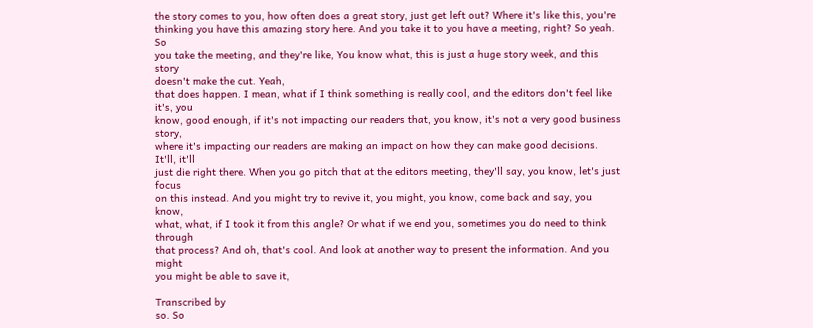the story comes to you, how often does a great story, just get left out? Where it's like this, you're
thinking you have this amazing story here. And you take it to you have a meeting, right? So yeah. So
you take the meeting, and they're like, You know what, this is just a huge story week, and this story
doesn't make the cut. Yeah,
that does happen. I mean, what if I think something is really cool, and the editors don't feel like it's, you
know, good enough, if it's not impacting our readers that, you know, it's not a very good business story,
where it's impacting our readers are making an impact on how they can make good decisions. It'll, it'll
just die right there. When you go pitch that at the editors meeting, they'll say, you know, let's just focus
on this instead. And you might try to revive it, you might, you know, come back and say, you know,
what, what, if I took it from this angle? Or what if we end you, sometimes you do need to think through
that process? And oh, that's cool. And look at another way to present the information. And you might
you might be able to save it,

Transcribed by
so. So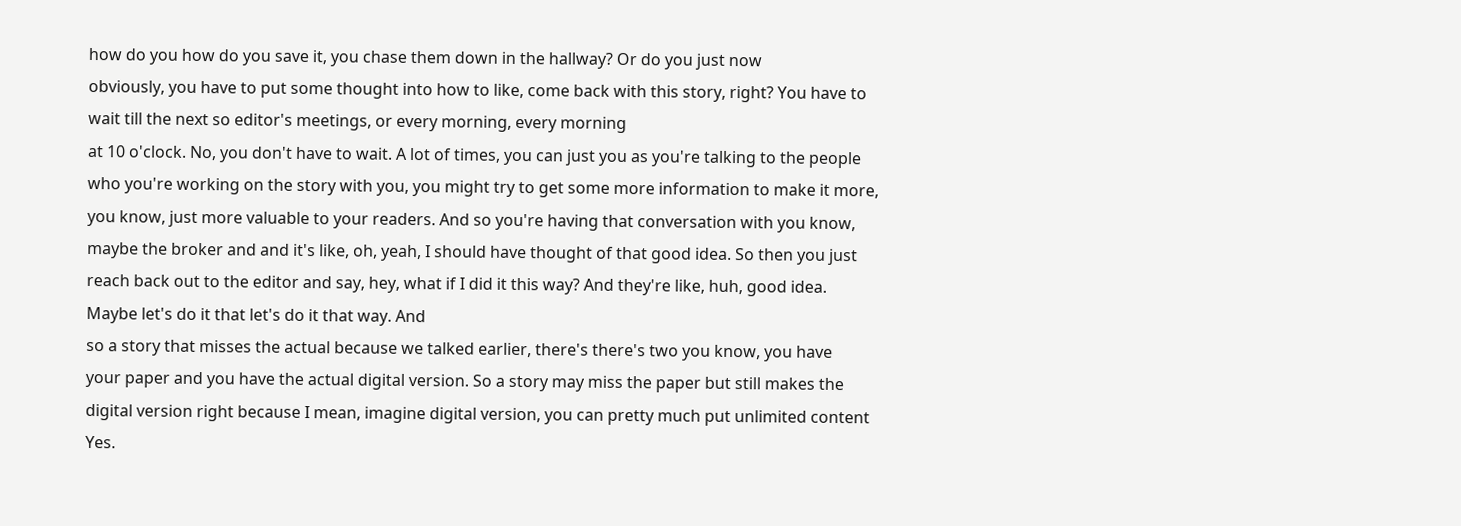how do you how do you save it, you chase them down in the hallway? Or do you just now
obviously, you have to put some thought into how to like, come back with this story, right? You have to
wait till the next so editor's meetings, or every morning, every morning
at 10 o'clock. No, you don't have to wait. A lot of times, you can just you as you're talking to the people
who you're working on the story with you, you might try to get some more information to make it more,
you know, just more valuable to your readers. And so you're having that conversation with you know,
maybe the broker and and it's like, oh, yeah, I should have thought of that good idea. So then you just
reach back out to the editor and say, hey, what if I did it this way? And they're like, huh, good idea.
Maybe let's do it that let's do it that way. And
so a story that misses the actual because we talked earlier, there's there's two you know, you have
your paper and you have the actual digital version. So a story may miss the paper but still makes the
digital version right because I mean, imagine digital version, you can pretty much put unlimited content
Yes.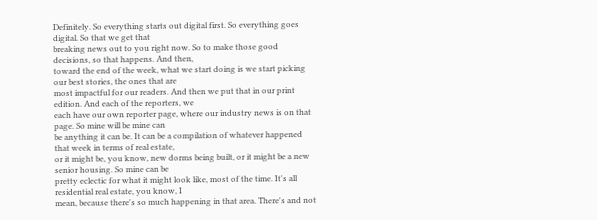Definitely. So everything starts out digital first. So everything goes digital. So that we get that
breaking news out to you right now. So to make those good decisions, so that happens. And then,
toward the end of the week, what we start doing is we start picking our best stories, the ones that are
most impactful for our readers. And then we put that in our print edition. And each of the reporters, we
each have our own reporter page, where our industry news is on that page. So mine will be mine can
be anything it can be. It can be a compilation of whatever happened that week in terms of real estate,
or it might be, you know, new dorms being built, or it might be a new senior housing. So mine can be
pretty eclectic for what it might look like, most of the time. It's all residential real estate, you know, I
mean, because there's so much happening in that area. There's and not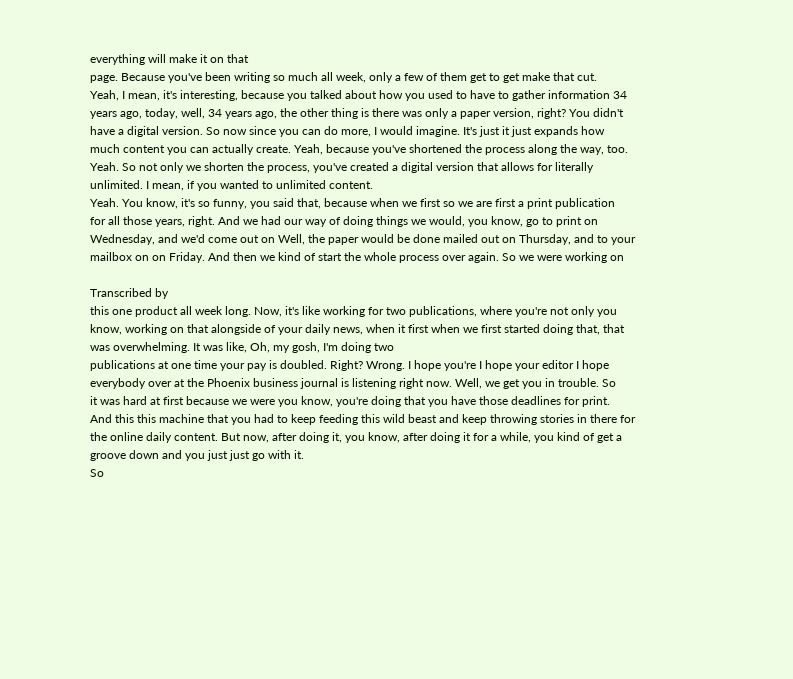everything will make it on that
page. Because you've been writing so much all week, only a few of them get to get make that cut.
Yeah, I mean, it's interesting, because you talked about how you used to have to gather information 34
years ago, today, well, 34 years ago, the other thing is there was only a paper version, right? You didn't
have a digital version. So now since you can do more, I would imagine. It's just it just expands how
much content you can actually create. Yeah, because you've shortened the process along the way, too.
Yeah. So not only we shorten the process, you've created a digital version that allows for literally
unlimited. I mean, if you wanted to unlimited content.
Yeah. You know, it's so funny, you said that, because when we first so we are first a print publication
for all those years, right. And we had our way of doing things we would, you know, go to print on
Wednesday, and we'd come out on Well, the paper would be done mailed out on Thursday, and to your
mailbox on on Friday. And then we kind of start the whole process over again. So we were working on

Transcribed by
this one product all week long. Now, it's like working for two publications, where you're not only you
know, working on that alongside of your daily news, when it first when we first started doing that, that
was overwhelming. It was like, Oh, my gosh, I'm doing two
publications at one time your pay is doubled. Right? Wrong. I hope you're I hope your editor I hope
everybody over at the Phoenix business journal is listening right now. Well, we get you in trouble. So
it was hard at first because we were you know, you're doing that you have those deadlines for print.
And this this machine that you had to keep feeding this wild beast and keep throwing stories in there for
the online daily content. But now, after doing it, you know, after doing it for a while, you kind of get a
groove down and you just just go with it.
So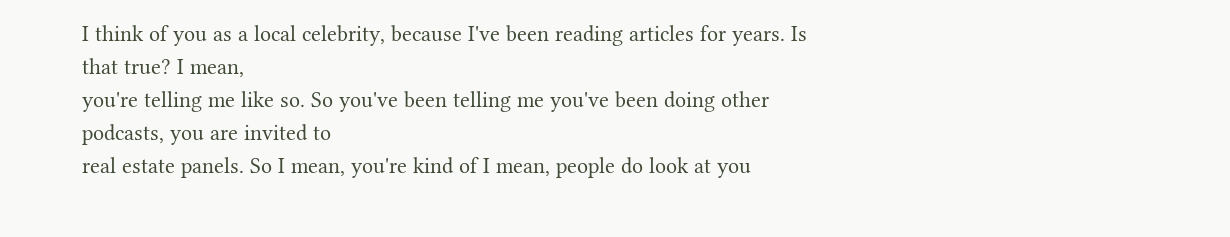I think of you as a local celebrity, because I've been reading articles for years. Is that true? I mean,
you're telling me like so. So you've been telling me you've been doing other podcasts, you are invited to
real estate panels. So I mean, you're kind of I mean, people do look at you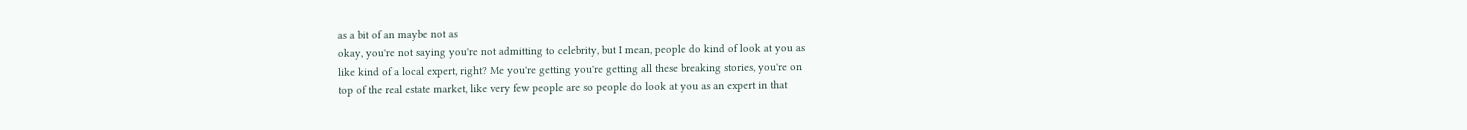as a bit of an maybe not as
okay, you're not saying you're not admitting to celebrity, but I mean, people do kind of look at you as
like kind of a local expert, right? Me you're getting you're getting all these breaking stories, you're on
top of the real estate market, like very few people are so people do look at you as an expert in that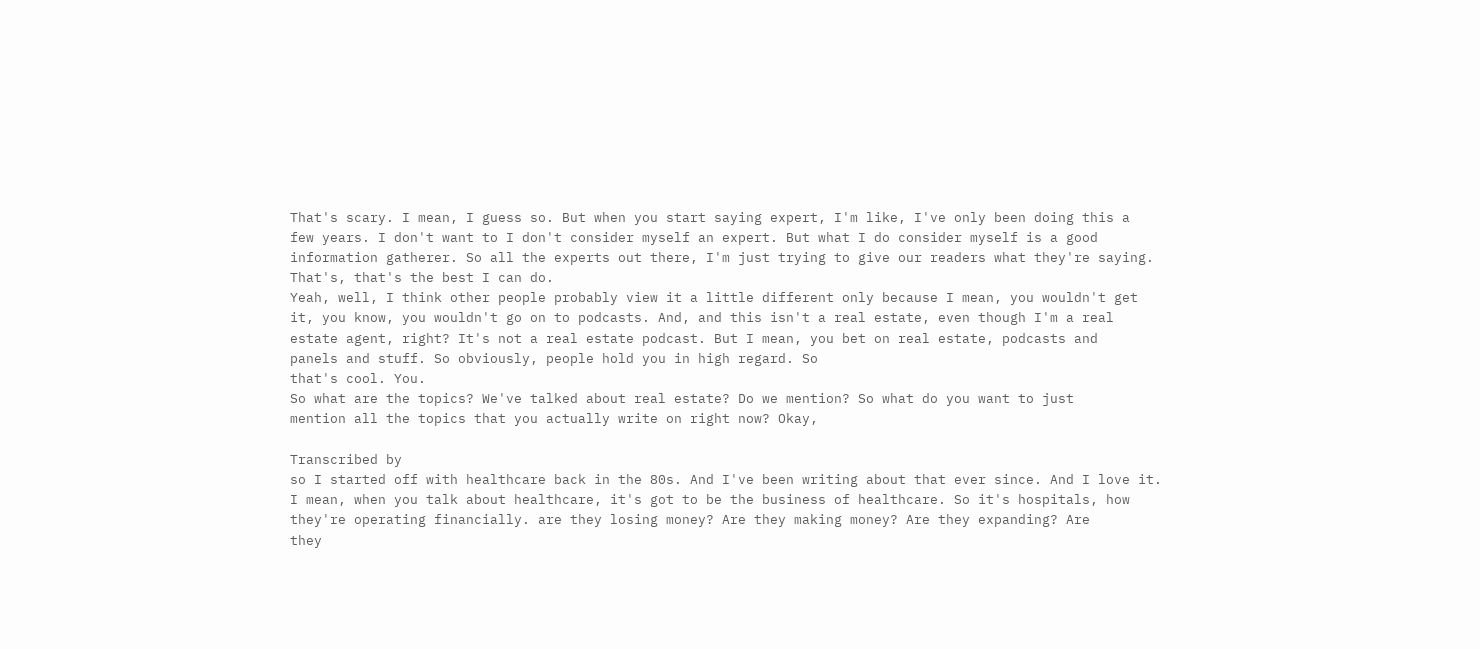That's scary. I mean, I guess so. But when you start saying expert, I'm like, I've only been doing this a
few years. I don't want to I don't consider myself an expert. But what I do consider myself is a good
information gatherer. So all the experts out there, I'm just trying to give our readers what they're saying.
That's, that's the best I can do.
Yeah, well, I think other people probably view it a little different only because I mean, you wouldn't get
it, you know, you wouldn't go on to podcasts. And, and this isn't a real estate, even though I'm a real
estate agent, right? It's not a real estate podcast. But I mean, you bet on real estate, podcasts and
panels and stuff. So obviously, people hold you in high regard. So
that's cool. You.
So what are the topics? We've talked about real estate? Do we mention? So what do you want to just
mention all the topics that you actually write on right now? Okay,

Transcribed by
so I started off with healthcare back in the 80s. And I've been writing about that ever since. And I love it.
I mean, when you talk about healthcare, it's got to be the business of healthcare. So it's hospitals, how
they're operating financially. are they losing money? Are they making money? Are they expanding? Are
they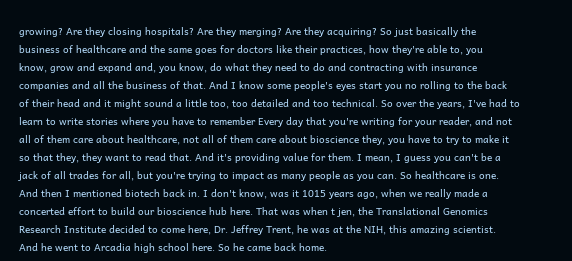growing? Are they closing hospitals? Are they merging? Are they acquiring? So just basically the
business of healthcare and the same goes for doctors like their practices, how they're able to, you
know, grow and expand and, you know, do what they need to do and contracting with insurance
companies and all the business of that. And I know some people's eyes start you no rolling to the back
of their head and it might sound a little too, too detailed and too technical. So over the years, I've had to
learn to write stories where you have to remember Every day that you're writing for your reader, and not
all of them care about healthcare, not all of them care about bioscience they, you have to try to make it
so that they, they want to read that. And it's providing value for them. I mean, I guess you can't be a
jack of all trades for all, but you're trying to impact as many people as you can. So healthcare is one.
And then I mentioned biotech back in. I don't know, was it 1015 years ago, when we really made a
concerted effort to build our bioscience hub here. That was when t jen, the Translational Genomics
Research Institute decided to come here, Dr. Jeffrey Trent, he was at the NIH, this amazing scientist.
And he went to Arcadia high school here. So he came back home.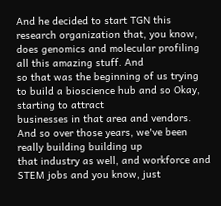And he decided to start TGN this
research organization that, you know, does genomics and molecular profiling all this amazing stuff. And
so that was the beginning of us trying to build a bioscience hub and so Okay, starting to attract
businesses in that area and vendors. And so over those years, we've been really building building up
that industry as well, and workforce and STEM jobs and you know, just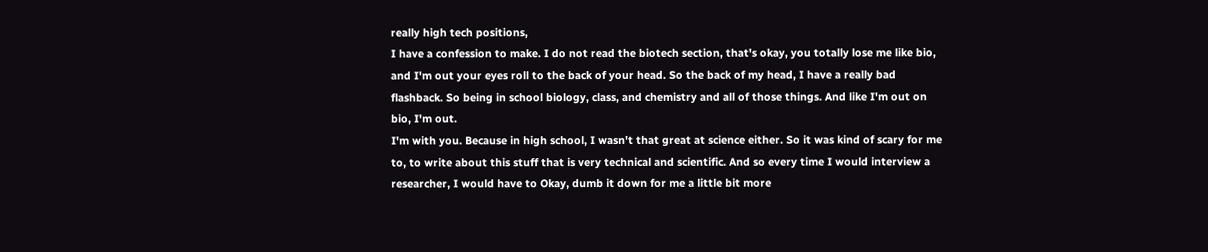really high tech positions,
I have a confession to make. I do not read the biotech section, that's okay, you totally lose me like bio,
and I'm out your eyes roll to the back of your head. So the back of my head, I have a really bad
flashback. So being in school biology, class, and chemistry and all of those things. And like I'm out on
bio, I'm out.
I'm with you. Because in high school, I wasn't that great at science either. So it was kind of scary for me
to, to write about this stuff that is very technical and scientific. And so every time I would interview a
researcher, I would have to Okay, dumb it down for me a little bit more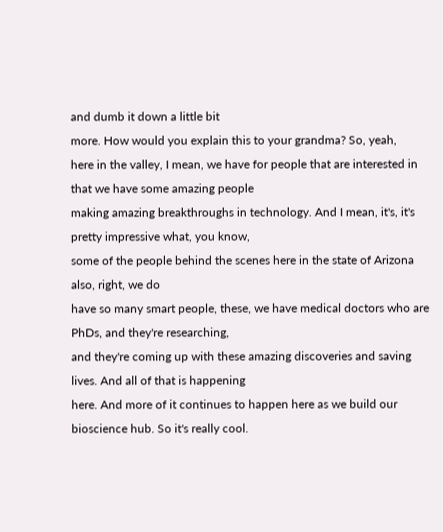and dumb it down a little bit
more. How would you explain this to your grandma? So, yeah,
here in the valley, I mean, we have for people that are interested in that we have some amazing people
making amazing breakthroughs in technology. And I mean, it's, it's pretty impressive what, you know,
some of the people behind the scenes here in the state of Arizona also, right, we do
have so many smart people, these, we have medical doctors who are PhDs, and they're researching,
and they're coming up with these amazing discoveries and saving lives. And all of that is happening
here. And more of it continues to happen here as we build our bioscience hub. So it's really cool.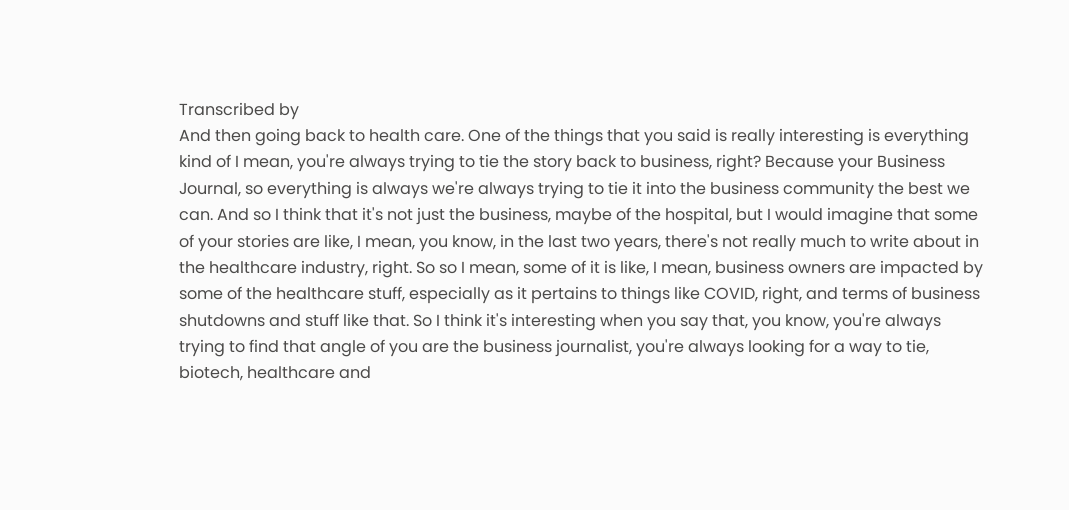Transcribed by
And then going back to health care. One of the things that you said is really interesting is everything
kind of I mean, you're always trying to tie the story back to business, right? Because your Business
Journal, so everything is always we're always trying to tie it into the business community the best we
can. And so I think that it's not just the business, maybe of the hospital, but I would imagine that some
of your stories are like, I mean, you know, in the last two years, there's not really much to write about in
the healthcare industry, right. So so I mean, some of it is like, I mean, business owners are impacted by
some of the healthcare stuff, especially as it pertains to things like COVID, right, and terms of business
shutdowns and stuff like that. So I think it's interesting when you say that, you know, you're always
trying to find that angle of you are the business journalist, you're always looking for a way to tie,
biotech, healthcare and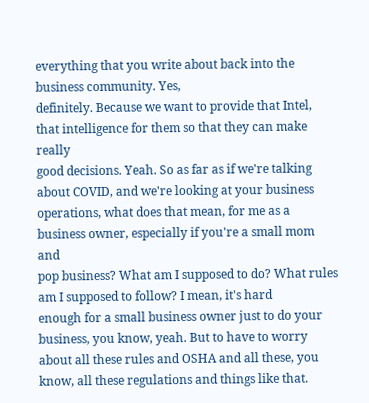everything that you write about back into the business community. Yes,
definitely. Because we want to provide that Intel, that intelligence for them so that they can make really
good decisions. Yeah. So as far as if we're talking about COVID, and we're looking at your business
operations, what does that mean, for me as a business owner, especially if you're a small mom and
pop business? What am I supposed to do? What rules am I supposed to follow? I mean, it's hard
enough for a small business owner just to do your business, you know, yeah. But to have to worry
about all these rules and OSHA and all these, you know, all these regulations and things like that.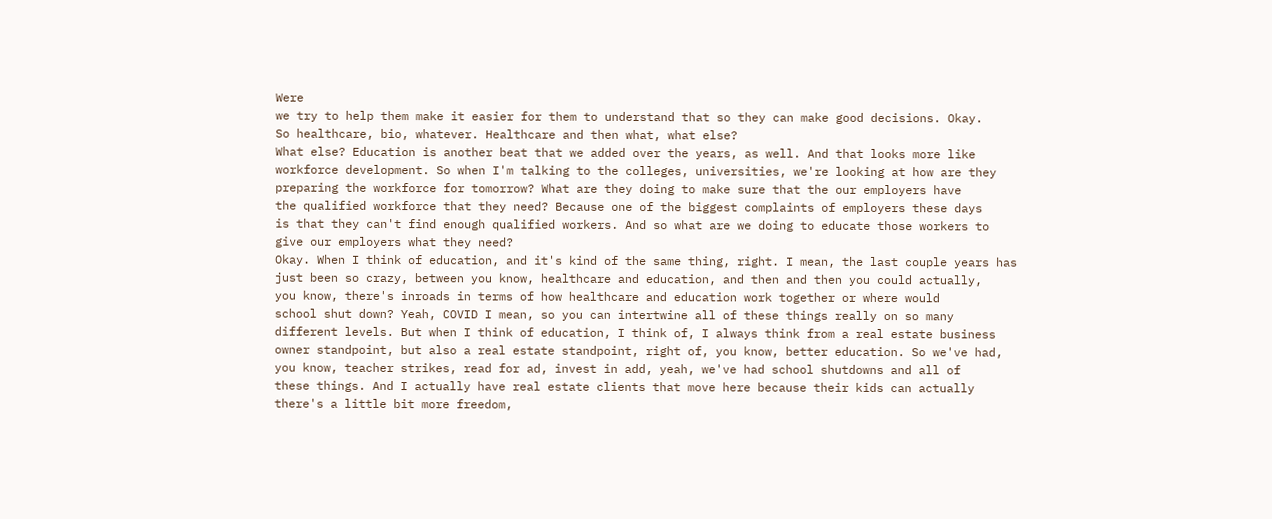Were
we try to help them make it easier for them to understand that so they can make good decisions. Okay.
So healthcare, bio, whatever. Healthcare and then what, what else?
What else? Education is another beat that we added over the years, as well. And that looks more like
workforce development. So when I'm talking to the colleges, universities, we're looking at how are they
preparing the workforce for tomorrow? What are they doing to make sure that the our employers have
the qualified workforce that they need? Because one of the biggest complaints of employers these days
is that they can't find enough qualified workers. And so what are we doing to educate those workers to
give our employers what they need?
Okay. When I think of education, and it's kind of the same thing, right. I mean, the last couple years has
just been so crazy, between you know, healthcare and education, and then and then you could actually,
you know, there's inroads in terms of how healthcare and education work together or where would
school shut down? Yeah, COVID I mean, so you can intertwine all of these things really on so many
different levels. But when I think of education, I think of, I always think from a real estate business
owner standpoint, but also a real estate standpoint, right of, you know, better education. So we've had,
you know, teacher strikes, read for ad, invest in add, yeah, we've had school shutdowns and all of
these things. And I actually have real estate clients that move here because their kids can actually
there's a little bit more freedom,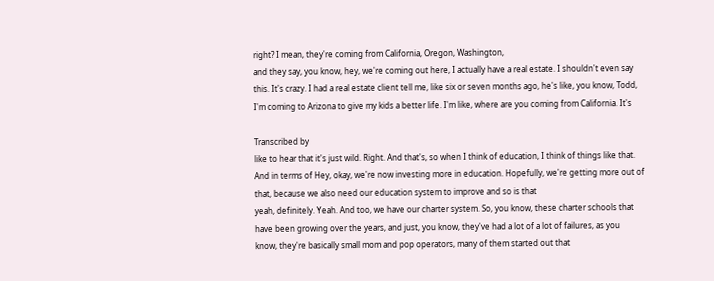right? I mean, they're coming from California, Oregon, Washington,
and they say, you know, hey, we're coming out here, I actually have a real estate. I shouldn't even say
this. It's crazy. I had a real estate client tell me, like six or seven months ago, he's like, you know, Todd,
I'm coming to Arizona to give my kids a better life. I'm like, where are you coming from California. It's

Transcribed by
like to hear that it's just wild. Right. And that's, so when I think of education, I think of things like that.
And in terms of Hey, okay, we're now investing more in education. Hopefully, we're getting more out of
that, because we also need our education system to improve and so is that
yeah, definitely. Yeah. And too, we have our charter system. So, you know, these charter schools that
have been growing over the years, and just, you know, they've had a lot of a lot of failures, as you
know, they're basically small mom and pop operators, many of them started out that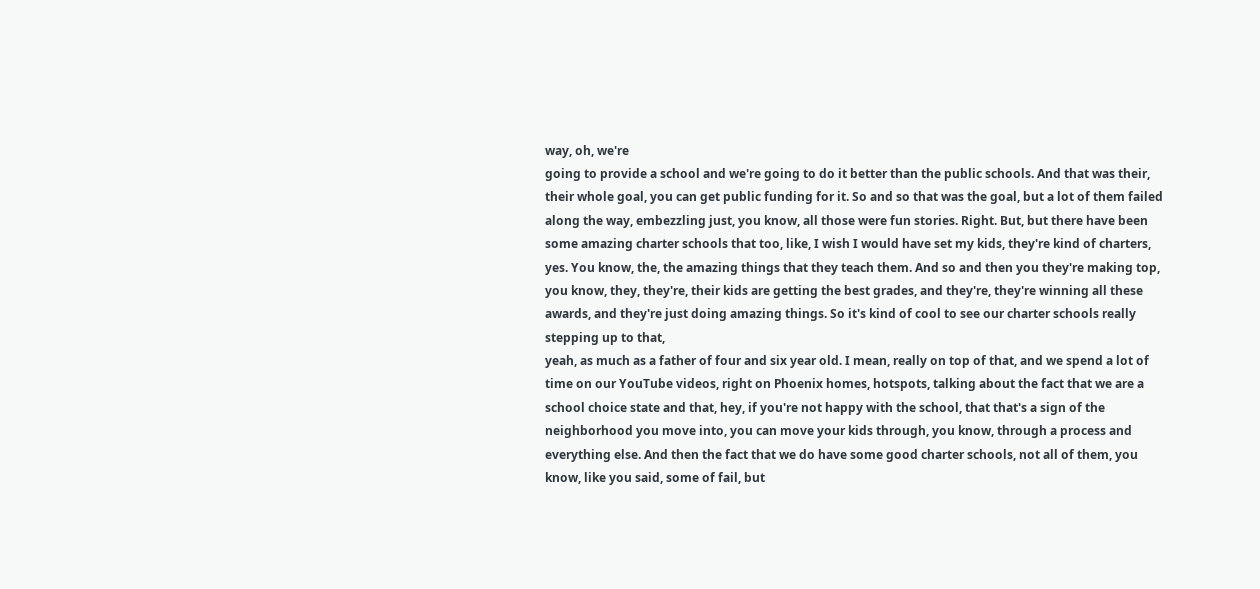way, oh, we're
going to provide a school and we're going to do it better than the public schools. And that was their,
their whole goal, you can get public funding for it. So and so that was the goal, but a lot of them failed
along the way, embezzling just, you know, all those were fun stories. Right. But, but there have been
some amazing charter schools that too, like, I wish I would have set my kids, they're kind of charters,
yes. You know, the, the amazing things that they teach them. And so and then you they're making top,
you know, they, they're, their kids are getting the best grades, and they're, they're winning all these
awards, and they're just doing amazing things. So it's kind of cool to see our charter schools really
stepping up to that,
yeah, as much as a father of four and six year old. I mean, really on top of that, and we spend a lot of
time on our YouTube videos, right on Phoenix homes, hotspots, talking about the fact that we are a
school choice state and that, hey, if you're not happy with the school, that that's a sign of the
neighborhood you move into, you can move your kids through, you know, through a process and
everything else. And then the fact that we do have some good charter schools, not all of them, you
know, like you said, some of fail, but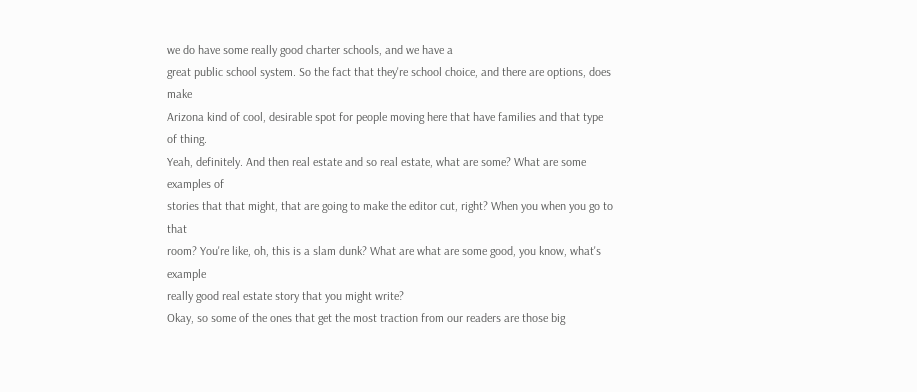we do have some really good charter schools, and we have a
great public school system. So the fact that they're school choice, and there are options, does make
Arizona kind of cool, desirable spot for people moving here that have families and that type of thing.
Yeah, definitely. And then real estate and so real estate, what are some? What are some examples of
stories that that might, that are going to make the editor cut, right? When you when you go to that
room? You're like, oh, this is a slam dunk? What are what are some good, you know, what's example
really good real estate story that you might write?
Okay, so some of the ones that get the most traction from our readers are those big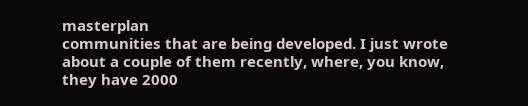masterplan
communities that are being developed. I just wrote about a couple of them recently, where, you know,
they have 2000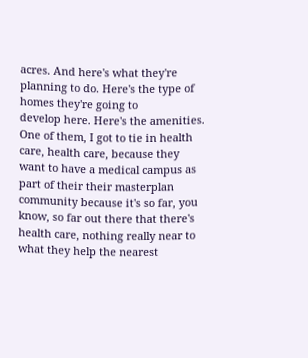acres. And here's what they're planning to do. Here's the type of homes they're going to
develop here. Here's the amenities. One of them, I got to tie in health care, health care, because they
want to have a medical campus as part of their their masterplan community because it's so far, you
know, so far out there that there's health care, nothing really near to what they help the nearest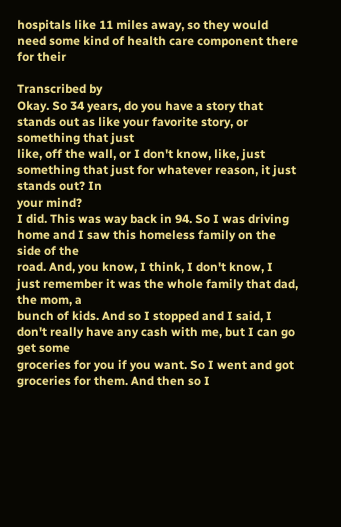hospitals like 11 miles away, so they would need some kind of health care component there for their

Transcribed by
Okay. So 34 years, do you have a story that stands out as like your favorite story, or something that just
like, off the wall, or I don't know, like, just something that just for whatever reason, it just stands out? In
your mind?
I did. This was way back in 94. So I was driving home and I saw this homeless family on the side of the
road. And, you know, I think, I don't know, I just remember it was the whole family that dad, the mom, a
bunch of kids. And so I stopped and I said, I don't really have any cash with me, but I can go get some
groceries for you if you want. So I went and got groceries for them. And then so I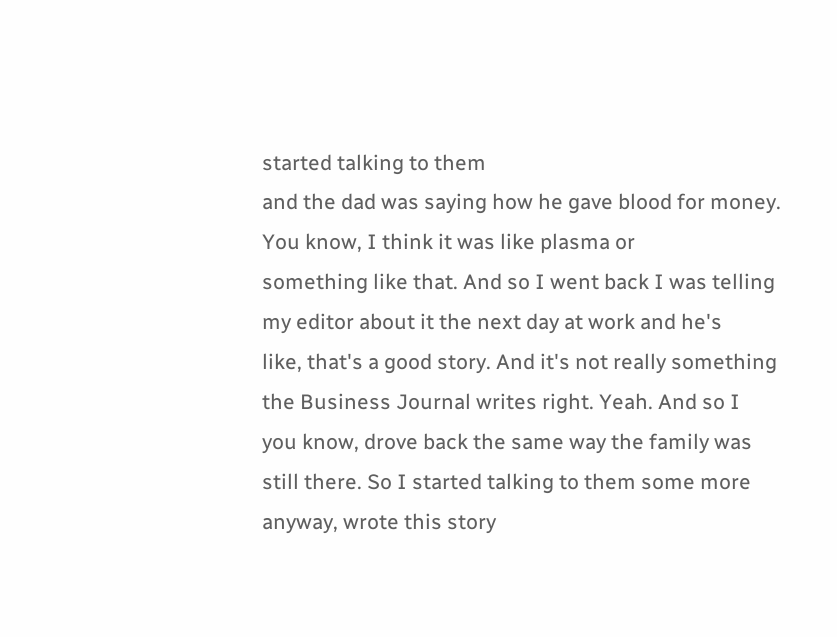started talking to them
and the dad was saying how he gave blood for money. You know, I think it was like plasma or
something like that. And so I went back I was telling my editor about it the next day at work and he's
like, that's a good story. And it's not really something the Business Journal writes right. Yeah. And so I
you know, drove back the same way the family was still there. So I started talking to them some more
anyway, wrote this story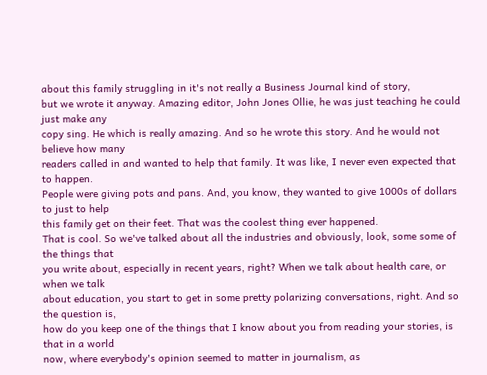about this family struggling in it's not really a Business Journal kind of story,
but we wrote it anyway. Amazing editor, John Jones Ollie, he was just teaching he could just make any
copy sing. He which is really amazing. And so he wrote this story. And he would not believe how many
readers called in and wanted to help that family. It was like, I never even expected that to happen.
People were giving pots and pans. And, you know, they wanted to give 1000s of dollars to just to help
this family get on their feet. That was the coolest thing ever happened.
That is cool. So we've talked about all the industries and obviously, look, some some of the things that
you write about, especially in recent years, right? When we talk about health care, or when we talk
about education, you start to get in some pretty polarizing conversations, right. And so the question is,
how do you keep one of the things that I know about you from reading your stories, is that in a world
now, where everybody's opinion seemed to matter in journalism, as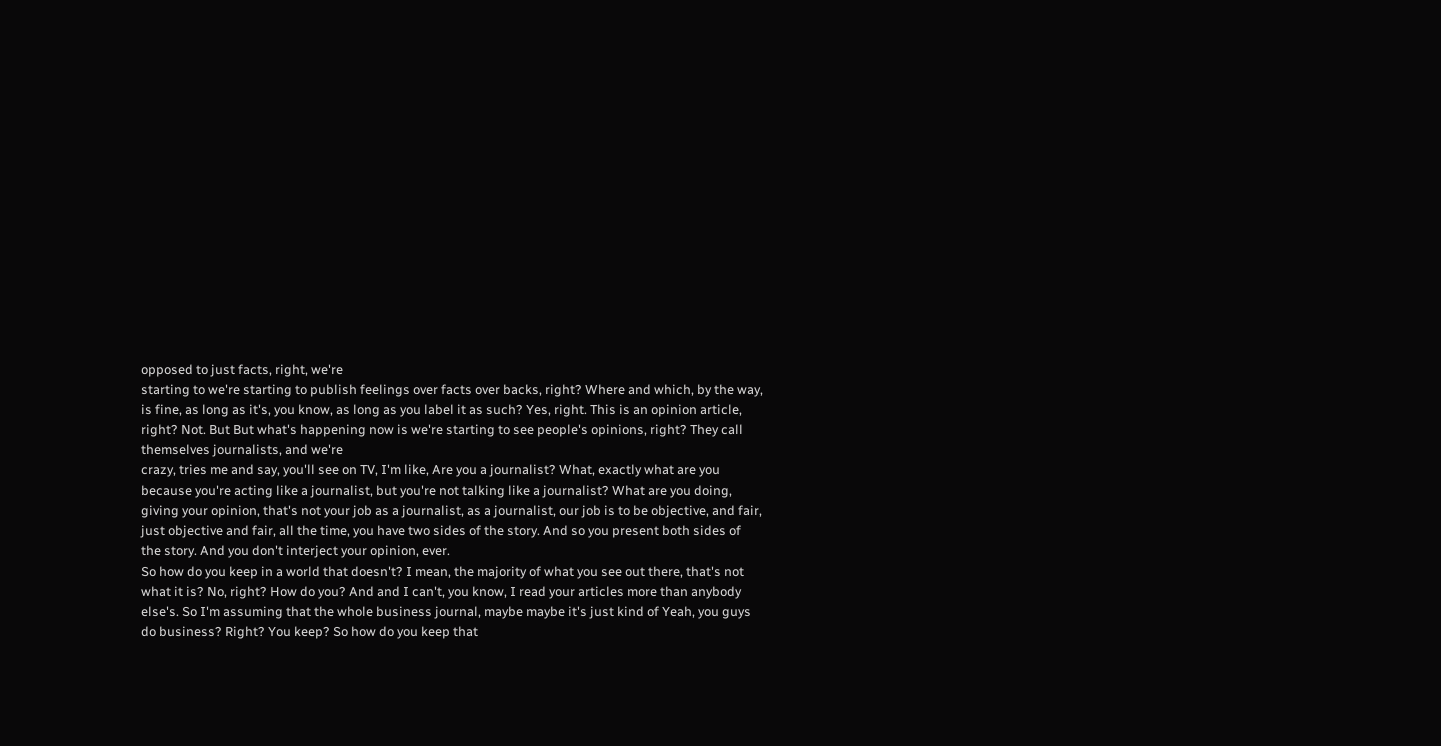opposed to just facts, right, we're
starting to we're starting to publish feelings over facts over backs, right? Where and which, by the way,
is fine, as long as it's, you know, as long as you label it as such? Yes, right. This is an opinion article,
right? Not. But But what's happening now is we're starting to see people's opinions, right? They call
themselves journalists, and we're
crazy, tries me and say, you'll see on TV, I'm like, Are you a journalist? What, exactly what are you
because you're acting like a journalist, but you're not talking like a journalist? What are you doing,
giving your opinion, that's not your job as a journalist, as a journalist, our job is to be objective, and fair,
just objective and fair, all the time, you have two sides of the story. And so you present both sides of
the story. And you don't interject your opinion, ever.
So how do you keep in a world that doesn't? I mean, the majority of what you see out there, that's not
what it is? No, right? How do you? And and I can't, you know, I read your articles more than anybody
else's. So I'm assuming that the whole business journal, maybe maybe it's just kind of Yeah, you guys
do business? Right? You keep? So how do you keep that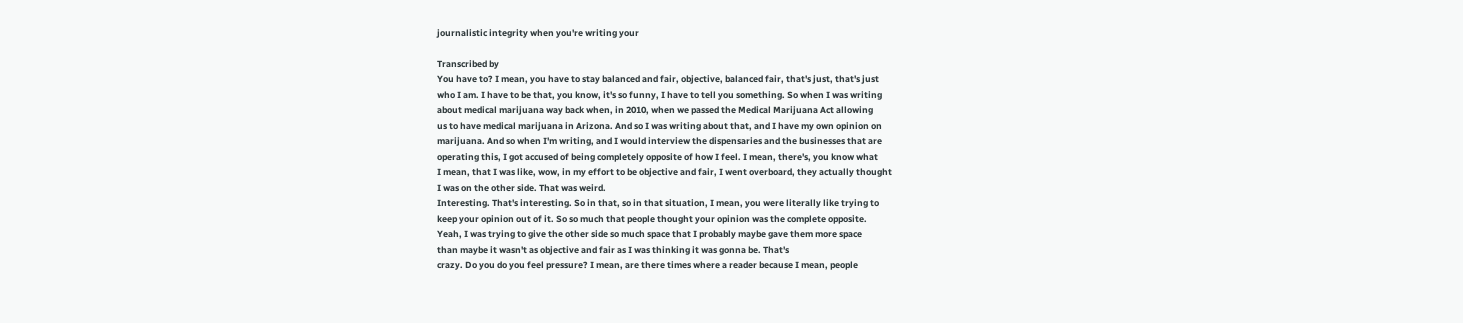journalistic integrity when you're writing your

Transcribed by
You have to? I mean, you have to stay balanced and fair, objective, balanced fair, that's just, that's just
who I am. I have to be that, you know, it's so funny, I have to tell you something. So when I was writing
about medical marijuana way back when, in 2010, when we passed the Medical Marijuana Act allowing
us to have medical marijuana in Arizona. And so I was writing about that, and I have my own opinion on
marijuana. And so when I'm writing, and I would interview the dispensaries and the businesses that are
operating this, I got accused of being completely opposite of how I feel. I mean, there's, you know what
I mean, that I was like, wow, in my effort to be objective and fair, I went overboard, they actually thought
I was on the other side. That was weird.
Interesting. That's interesting. So in that, so in that situation, I mean, you were literally like trying to
keep your opinion out of it. So so much that people thought your opinion was the complete opposite.
Yeah, I was trying to give the other side so much space that I probably maybe gave them more space
than maybe it wasn't as objective and fair as I was thinking it was gonna be. That's
crazy. Do you do you feel pressure? I mean, are there times where a reader because I mean, people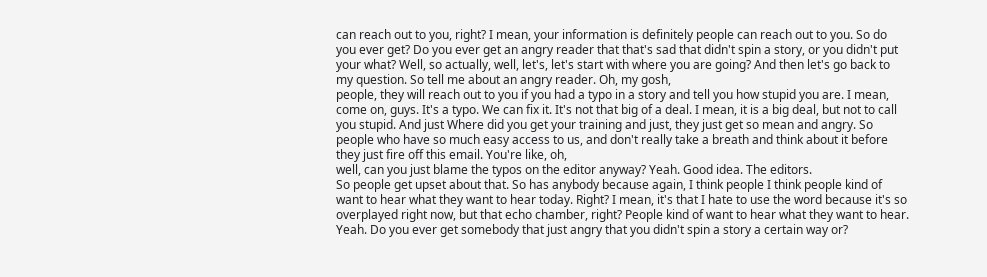can reach out to you, right? I mean, your information is definitely people can reach out to you. So do
you ever get? Do you ever get an angry reader that that's sad that didn't spin a story, or you didn't put
your what? Well, so actually, well, let's, let's start with where you are going? And then let's go back to
my question. So tell me about an angry reader. Oh, my gosh,
people, they will reach out to you if you had a typo in a story and tell you how stupid you are. I mean,
come on, guys. It's a typo. We can fix it. It's not that big of a deal. I mean, it is a big deal, but not to call
you stupid. And just Where did you get your training and just, they just get so mean and angry. So
people who have so much easy access to us, and don't really take a breath and think about it before
they just fire off this email. You're like, oh,
well, can you just blame the typos on the editor anyway? Yeah. Good idea. The editors.
So people get upset about that. So has anybody because again, I think people I think people kind of
want to hear what they want to hear today. Right? I mean, it's that I hate to use the word because it's so
overplayed right now, but that echo chamber, right? People kind of want to hear what they want to hear.
Yeah. Do you ever get somebody that just angry that you didn't spin a story a certain way or?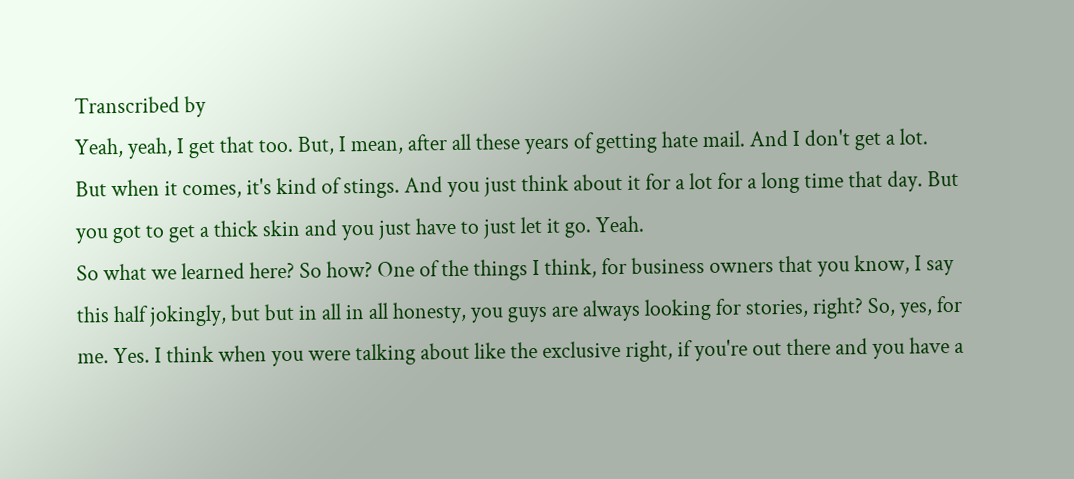Transcribed by
Yeah, yeah, I get that too. But, I mean, after all these years of getting hate mail. And I don't get a lot.
But when it comes, it's kind of stings. And you just think about it for a lot for a long time that day. But
you got to get a thick skin and you just have to just let it go. Yeah.
So what we learned here? So how? One of the things I think, for business owners that you know, I say
this half jokingly, but but in all in all honesty, you guys are always looking for stories, right? So, yes, for
me. Yes. I think when you were talking about like the exclusive right, if you're out there and you have a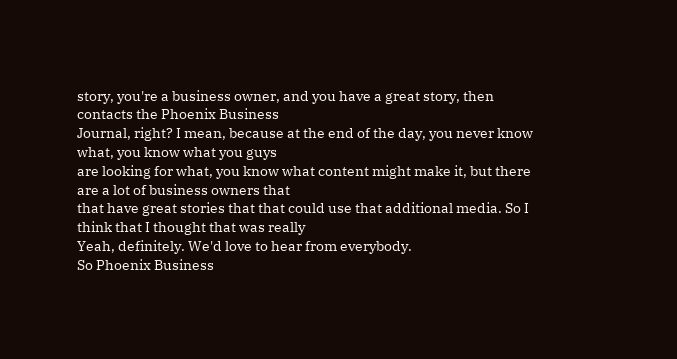story, you're a business owner, and you have a great story, then contacts the Phoenix Business
Journal, right? I mean, because at the end of the day, you never know what, you know what you guys
are looking for what, you know what content might make it, but there are a lot of business owners that
that have great stories that that could use that additional media. So I think that I thought that was really
Yeah, definitely. We'd love to hear from everybody.
So Phoenix Business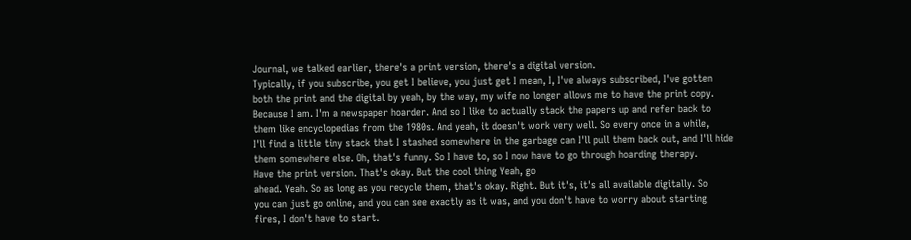Journal, we talked earlier, there's a print version, there's a digital version.
Typically, if you subscribe, you get I believe, you just get I mean, I, I've always subscribed, I've gotten
both the print and the digital by yeah, by the way, my wife no longer allows me to have the print copy.
Because I am. I'm a newspaper hoarder. And so I like to actually stack the papers up and refer back to
them like encyclopedias from the 1980s. And yeah, it doesn't work very well. So every once in a while,
I'll find a little tiny stack that I stashed somewhere in the garbage can I'll pull them back out, and I'll hide
them somewhere else. Oh, that's funny. So I have to, so I now have to go through hoarding therapy.
Have the print version. That's okay. But the cool thing Yeah, go
ahead. Yeah. So as long as you recycle them, that's okay. Right. But it's, it's all available digitally. So
you can just go online, and you can see exactly as it was, and you don't have to worry about starting
fires, I don't have to start.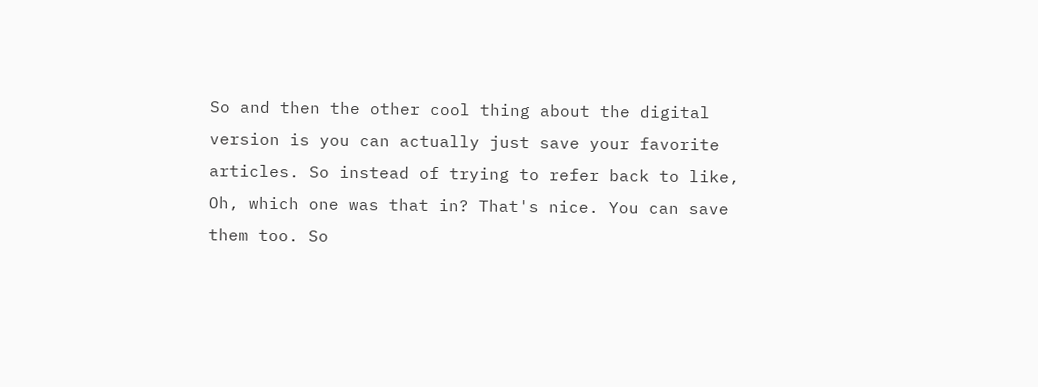So and then the other cool thing about the digital version is you can actually just save your favorite
articles. So instead of trying to refer back to like, Oh, which one was that in? That's nice. You can save
them too. So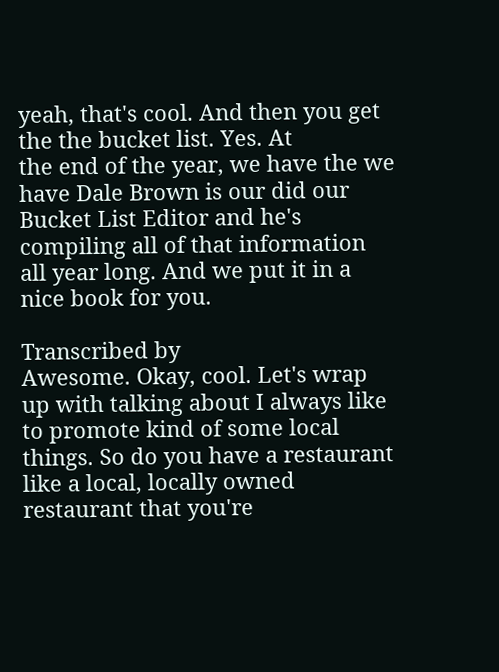yeah, that's cool. And then you get the the bucket list. Yes. At
the end of the year, we have the we have Dale Brown is our did our Bucket List Editor and he's
compiling all of that information all year long. And we put it in a nice book for you.

Transcribed by
Awesome. Okay, cool. Let's wrap up with talking about I always like to promote kind of some local
things. So do you have a restaurant like a local, locally owned restaurant that you're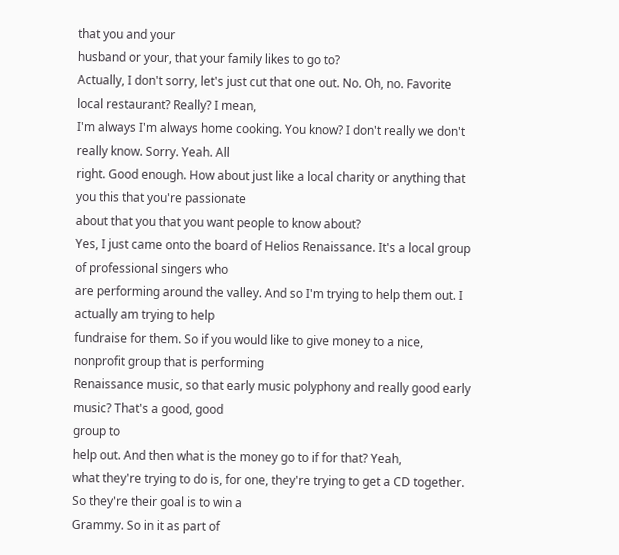that you and your
husband or your, that your family likes to go to?
Actually, I don't sorry, let's just cut that one out. No. Oh, no. Favorite local restaurant? Really? I mean,
I'm always I'm always home cooking. You know? I don't really we don't really know. Sorry. Yeah. All
right. Good enough. How about just like a local charity or anything that you this that you're passionate
about that you that you want people to know about?
Yes, I just came onto the board of Helios Renaissance. It's a local group of professional singers who
are performing around the valley. And so I'm trying to help them out. I actually am trying to help
fundraise for them. So if you would like to give money to a nice, nonprofit group that is performing
Renaissance music, so that early music polyphony and really good early music? That's a good, good
group to
help out. And then what is the money go to if for that? Yeah,
what they're trying to do is, for one, they're trying to get a CD together. So they're their goal is to win a
Grammy. So in it as part of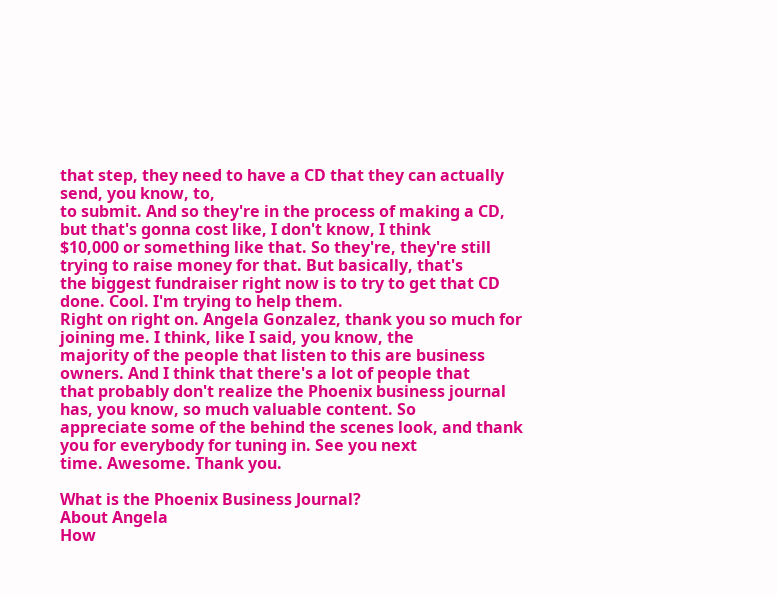that step, they need to have a CD that they can actually send, you know, to,
to submit. And so they're in the process of making a CD, but that's gonna cost like, I don't know, I think
$10,000 or something like that. So they're, they're still trying to raise money for that. But basically, that's
the biggest fundraiser right now is to try to get that CD done. Cool. I'm trying to help them.
Right on right on. Angela Gonzalez, thank you so much for joining me. I think, like I said, you know, the
majority of the people that listen to this are business owners. And I think that there's a lot of people that
that probably don't realize the Phoenix business journal has, you know, so much valuable content. So
appreciate some of the behind the scenes look, and thank you for everybody for tuning in. See you next
time. Awesome. Thank you.

What is the Phoenix Business Journal?
About Angela
How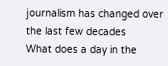journalism has changed over the last few decades
What does a day in the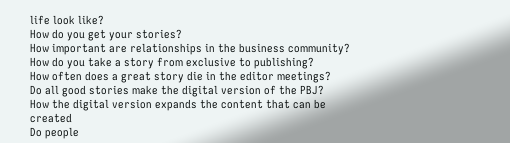life look like?
How do you get your stories?
How important are relationships in the business community?
How do you take a story from exclusive to publishing?
How often does a great story die in the editor meetings?
Do all good stories make the digital version of the PBJ?
How the digital version expands the content that can be created
Do people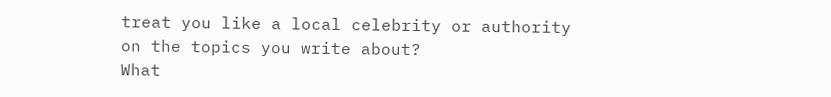treat you like a local celebrity or authority on the topics you write about?
What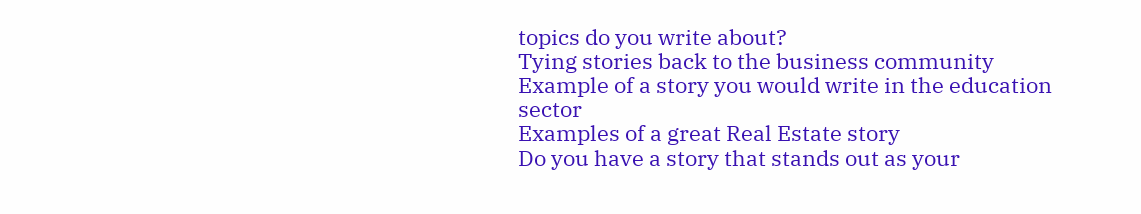topics do you write about?
Tying stories back to the business community
Example of a story you would write in the education sector
Examples of a great Real Estate story
Do you have a story that stands out as your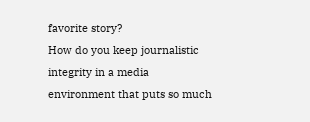favorite story?
How do you keep journalistic integrity in a media environment that puts so much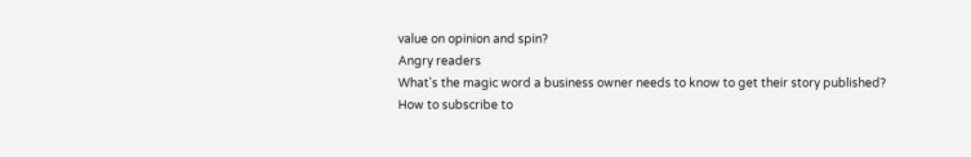value on opinion and spin?
Angry readers
What's the magic word a business owner needs to know to get their story published?
How to subscribe to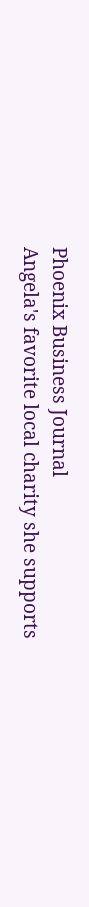Phoenix Business Journal
Angela's favorite local charity she supports